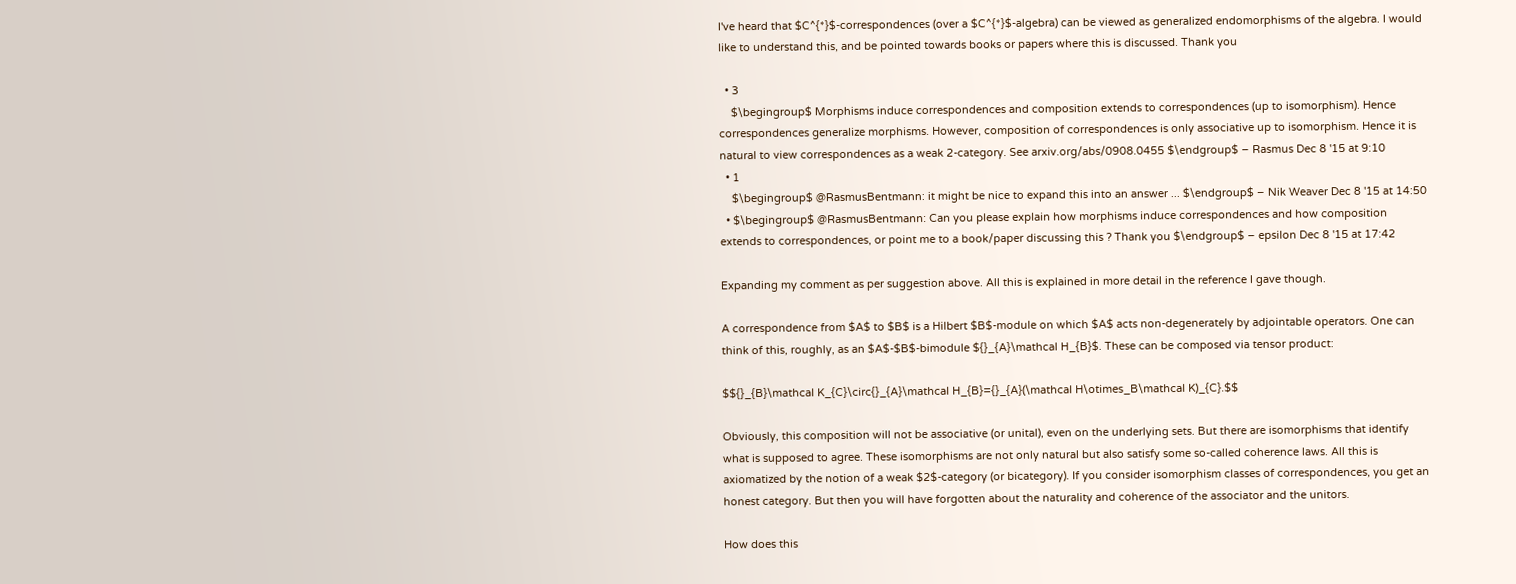I've heard that $C^{*}$-correspondences (over a $C^{*}$-algebra) can be viewed as generalized endomorphisms of the algebra. I would like to understand this, and be pointed towards books or papers where this is discussed. Thank you

  • 3
    $\begingroup$ Morphisms induce correspondences and composition extends to correspondences (up to isomorphism). Hence correspondences generalize morphisms. However, composition of correspondences is only associative up to isomorphism. Hence it is natural to view correspondences as a weak 2-category. See arxiv.org/abs/0908.0455 $\endgroup$ – Rasmus Dec 8 '15 at 9:10
  • 1
    $\begingroup$ @RasmusBentmann: it might be nice to expand this into an answer ... $\endgroup$ – Nik Weaver Dec 8 '15 at 14:50
  • $\begingroup$ @RasmusBentmann: Can you please explain how morphisms induce correspondences and how composition extends to correspondences, or point me to a book/paper discussing this ? Thank you $\endgroup$ – epsilon Dec 8 '15 at 17:42

Expanding my comment as per suggestion above. All this is explained in more detail in the reference I gave though.

A correspondence from $A$ to $B$ is a Hilbert $B$-module on which $A$ acts non-degenerately by adjointable operators. One can think of this, roughly, as an $A$-$B$-bimodule ${}_{A}\mathcal H_{B}$. These can be composed via tensor product:

$${}_{B}\mathcal K_{C}\circ{}_{A}\mathcal H_{B}={}_{A}(\mathcal H\otimes_B\mathcal K)_{C}.$$

Obviously, this composition will not be associative (or unital), even on the underlying sets. But there are isomorphisms that identify what is supposed to agree. These isomorphisms are not only natural but also satisfy some so-called coherence laws. All this is axiomatized by the notion of a weak $2$-category (or bicategory). If you consider isomorphism classes of correspondences, you get an honest category. But then you will have forgotten about the naturality and coherence of the associator and the unitors.

How does this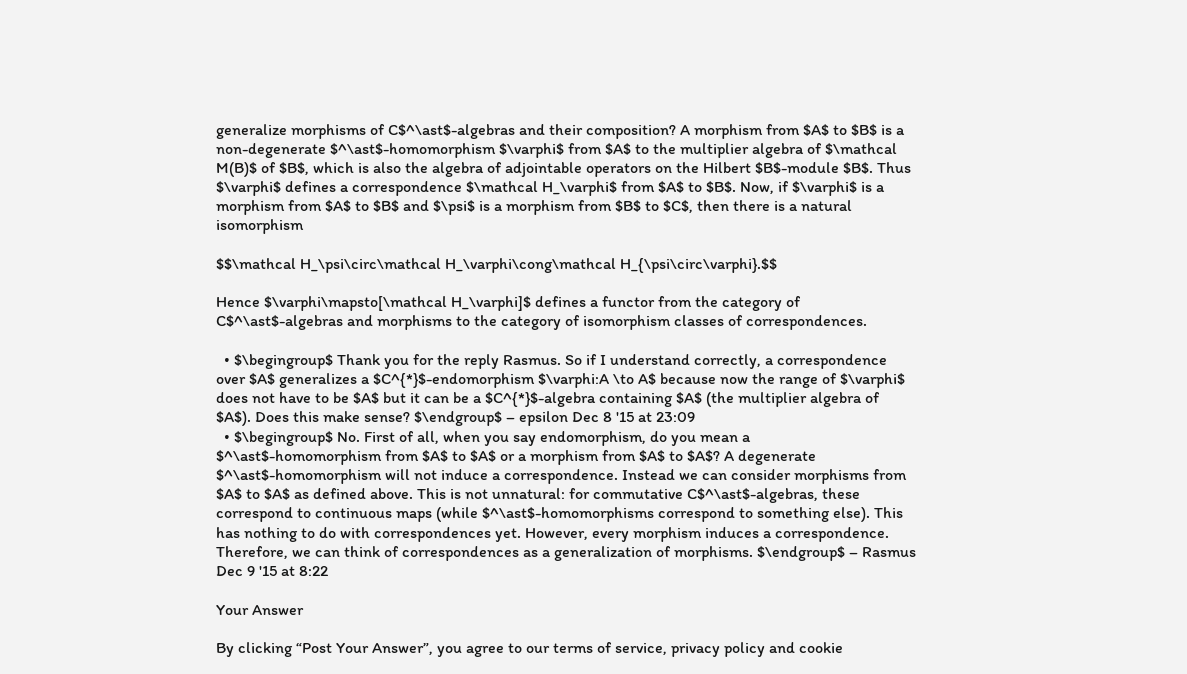generalize morphisms of C$^\ast$-algebras and their composition? A morphism from $A$ to $B$ is a non-degenerate $^\ast$-homomorphism $\varphi$ from $A$ to the multiplier algebra of $\mathcal M(B)$ of $B$, which is also the algebra of adjointable operators on the Hilbert $B$-module $B$. Thus $\varphi$ defines a correspondence $\mathcal H_\varphi$ from $A$ to $B$. Now, if $\varphi$ is a morphism from $A$ to $B$ and $\psi$ is a morphism from $B$ to $C$, then there is a natural isomorphism

$$\mathcal H_\psi\circ\mathcal H_\varphi\cong\mathcal H_{\psi\circ\varphi}.$$

Hence $\varphi\mapsto[\mathcal H_\varphi]$ defines a functor from the category of C$^\ast$-algebras and morphisms to the category of isomorphism classes of correspondences.

  • $\begingroup$ Thank you for the reply Rasmus. So if I understand correctly, a correspondence over $A$ generalizes a $C^{*}$-endomorphism $\varphi:A \to A$ because now the range of $\varphi$ does not have to be $A$ but it can be a $C^{*}$-algebra containing $A$ (the multiplier algebra of $A$). Does this make sense? $\endgroup$ – epsilon Dec 8 '15 at 23:09
  • $\begingroup$ No. First of all, when you say endomorphism, do you mean a $^\ast$-homomorphism from $A$ to $A$ or a morphism from $A$ to $A$? A degenerate $^\ast$-homomorphism will not induce a correspondence. Instead we can consider morphisms from $A$ to $A$ as defined above. This is not unnatural: for commutative C$^\ast$-algebras, these correspond to continuous maps (while $^\ast$-homomorphisms correspond to something else). This has nothing to do with correspondences yet. However, every morphism induces a correspondence. Therefore, we can think of correspondences as a generalization of morphisms. $\endgroup$ – Rasmus Dec 9 '15 at 8:22

Your Answer

By clicking “Post Your Answer”, you agree to our terms of service, privacy policy and cookie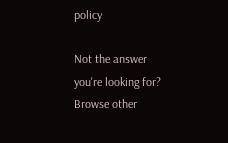policy

Not the answer you're looking for? Browse other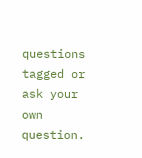questions tagged or ask your own question.